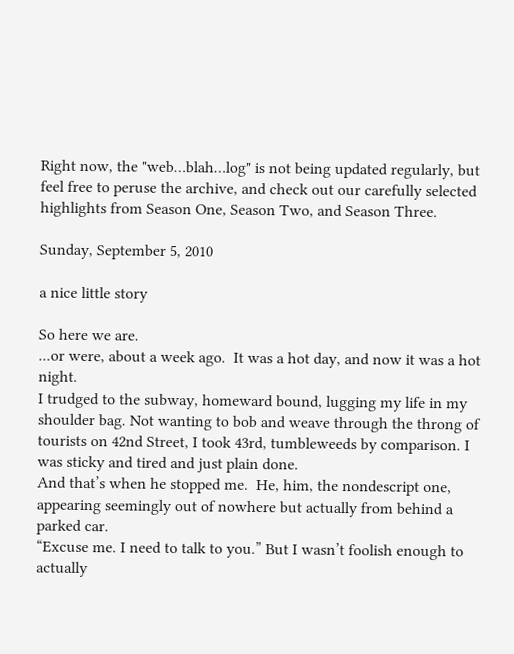Right now, the "web…blah…log" is not being updated regularly, but feel free to peruse the archive, and check out our carefully selected highlights from Season One, Season Two, and Season Three.

Sunday, September 5, 2010

a nice little story

So here we are.
...or were, about a week ago.  It was a hot day, and now it was a hot night.
I trudged to the subway, homeward bound, lugging my life in my shoulder bag. Not wanting to bob and weave through the throng of tourists on 42nd Street, I took 43rd, tumbleweeds by comparison. I was sticky and tired and just plain done.
And that’s when he stopped me.  He, him, the nondescript one, appearing seemingly out of nowhere but actually from behind a parked car.
“Excuse me. I need to talk to you.” But I wasn’t foolish enough to actually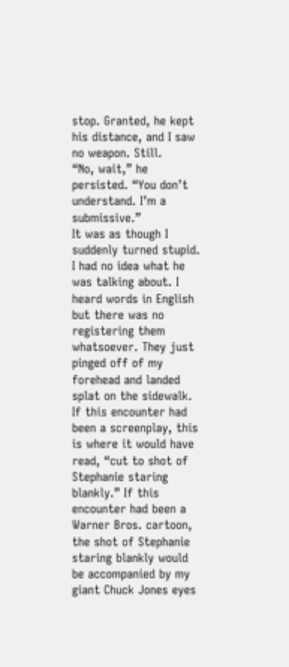stop. Granted, he kept his distance, and I saw no weapon. Still.
“No, wait,” he persisted. “You don’t understand. I’m a submissive.”
It was as though I suddenly turned stupid. I had no idea what he was talking about. I heard words in English but there was no registering them whatsoever. They just pinged off of my forehead and landed splat on the sidewalk. If this encounter had been a screenplay, this is where it would have read, “cut to shot of Stephanie staring blankly.” If this encounter had been a Warner Bros. cartoon, the shot of Stephanie staring blankly would be accompanied by my giant Chuck Jones eyes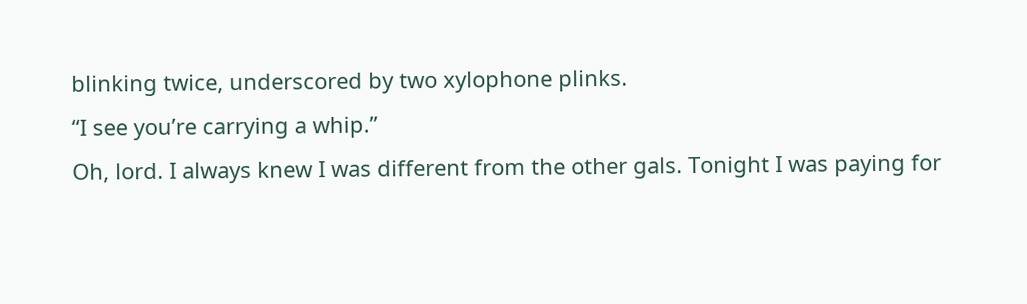blinking twice, underscored by two xylophone plinks.
“I see you’re carrying a whip.”
Oh, lord. I always knew I was different from the other gals. Tonight I was paying for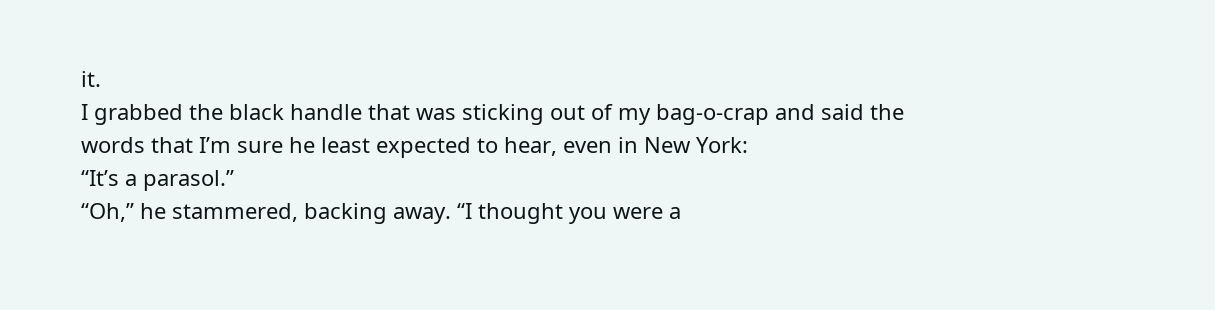it.
I grabbed the black handle that was sticking out of my bag-o-crap and said the words that I’m sure he least expected to hear, even in New York:
“It’s a parasol.”
“Oh,” he stammered, backing away. “I thought you were a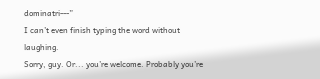dominatri---”
I can’t even finish typing the word without laughing.
Sorry, guy. Or... you’re welcome. Probably you’re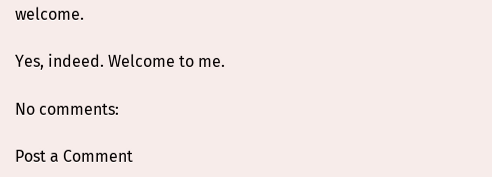welcome.

Yes, indeed. Welcome to me.

No comments:

Post a Comment